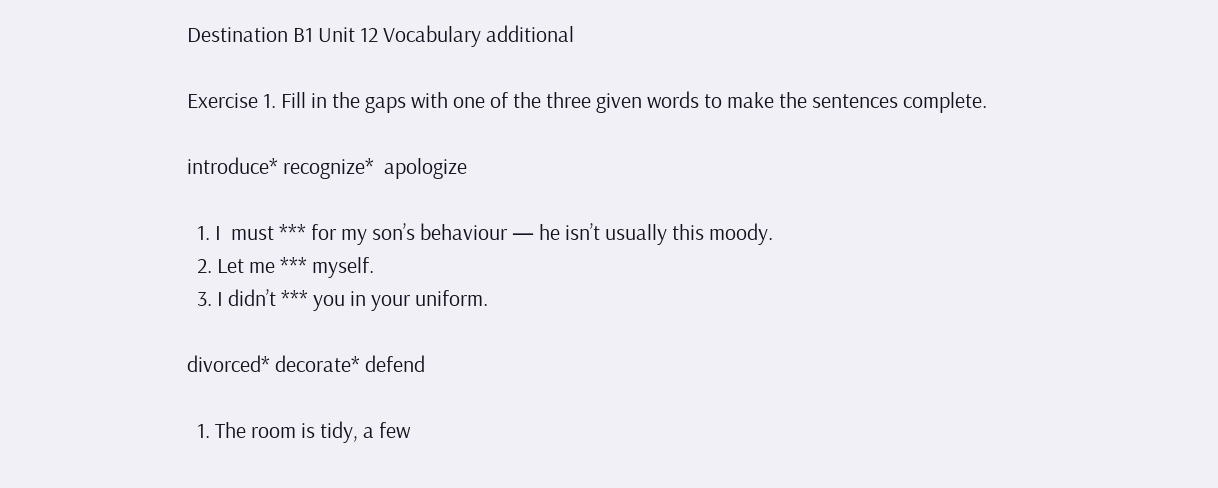Destination B1 Unit 12 Vocabulary additional

Exercise 1. Fill in the gaps with one of the three given words to make the sentences complete.

introduce* recognize*  apologize

  1. I  must *** for my son’s behaviour — he isn’t usually this moody.
  2. Let me *** myself.
  3. I didn’t *** you in your uniform.

divorced* decorate* defend

  1. The room is tidy, a few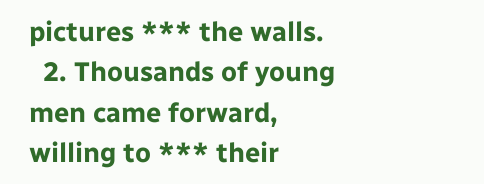pictures *** the walls.
  2. Thousands of young men came forward, willing to *** their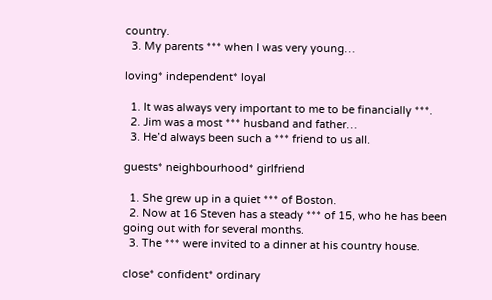country.
  3. My parents *** when I was very young…

loving* independent* loyal

  1. It was always very important to me to be financially ***.
  2. Jim was a most *** husband and father…
  3. He’d always been such a *** friend to us all.

guests* neighbourhood* girlfriend

  1. She grew up in a quiet *** of Boston.
  2. Now at 16 Steven has a steady *** of 15, who he has been going out with for several months.
  3. The *** were invited to a dinner at his country house.

close* confident* ordinary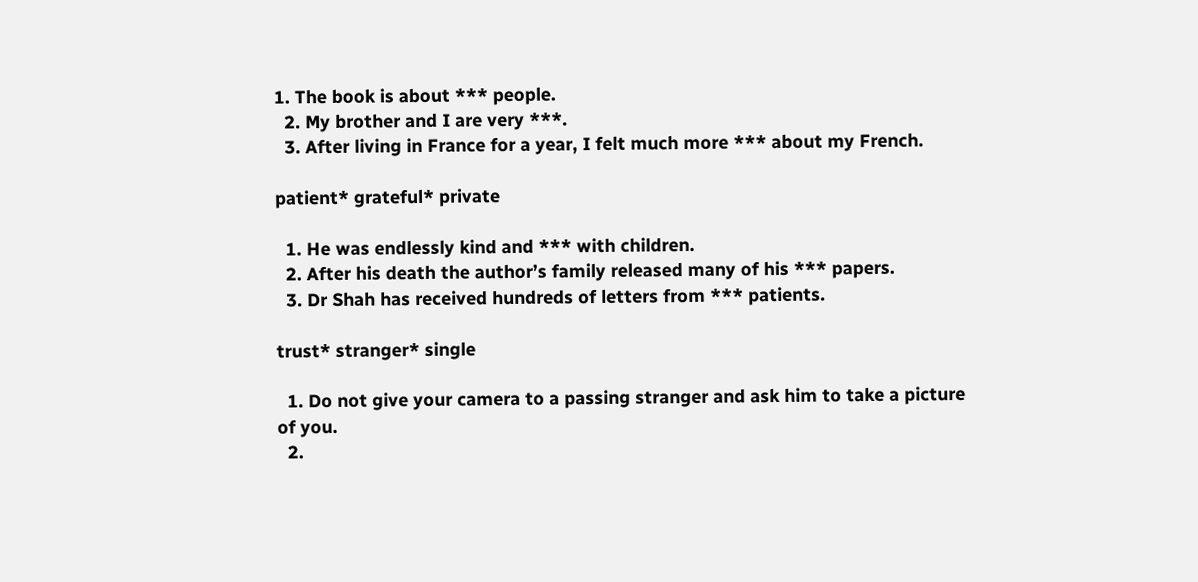1. The book is about *** people.
  2. My brother and I are very ***.
  3. After living in France for a year, I felt much more *** about my French.

patient* grateful* private

  1. He was endlessly kind and *** with children.
  2. After his death the author’s family released many of his *** papers.
  3. Dr Shah has received hundreds of letters from *** patients.

trust* stranger* single

  1. Do not give your camera to a passing stranger and ask him to take a picture of you.
  2.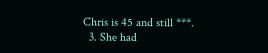Chris is 45 and still ***.
  3. She had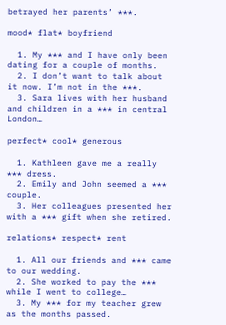betrayed her parents’ ***.

mood* flat* boyfriend

  1. My *** and I have only been dating for a couple of months.
  2. I don’t want to talk about it now. I’m not in the ***.
  3. Sara lives with her husband and children in a *** in central London…

perfect* cool* generous

  1. Kathleen gave me a really *** dress.
  2. Emily and John seemed a *** couple.
  3. Her colleagues presented her with a *** gift when she retired.

relations* respect* rent

  1. All our friends and *** came to our wedding.
  2. She worked to pay the *** while I went to college…
  3. My *** for my teacher grew as the months passed.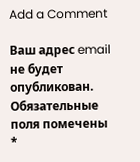Add a Comment

Ваш адрес email не будет опубликован. Обязательные поля помечены *